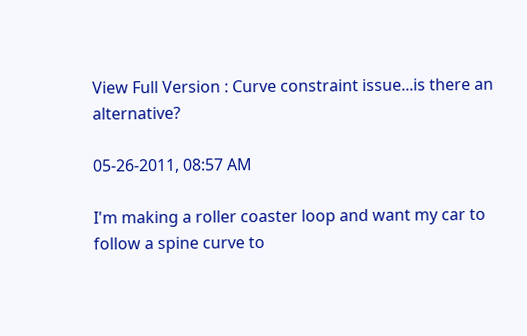View Full Version : Curve constraint issue...is there an alternative?

05-26-2011, 08:57 AM

I'm making a roller coaster loop and want my car to follow a spine curve to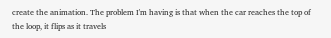create the animation. The problem I'm having is that when the car reaches the top of the loop, it flips as it travels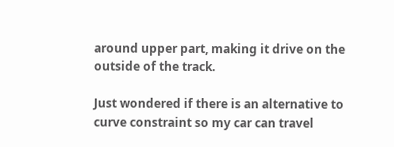around upper part, making it drive on the outside of the track.

Just wondered if there is an alternative to curve constraint so my car can travel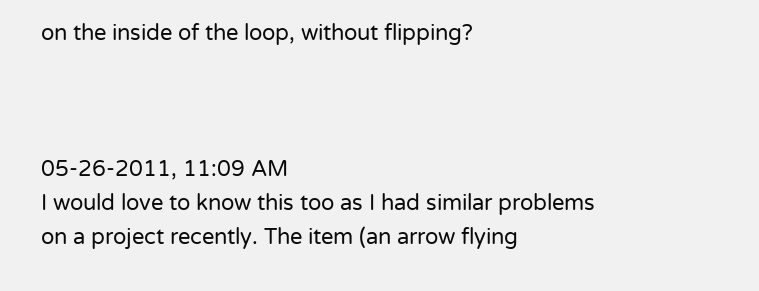on the inside of the loop, without flipping?



05-26-2011, 11:09 AM
I would love to know this too as I had similar problems on a project recently. The item (an arrow flying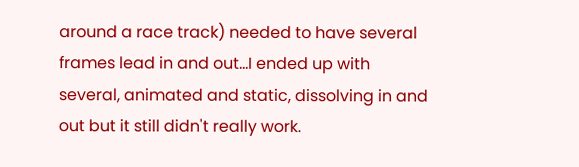around a race track) needed to have several frames lead in and out...I ended up with several, animated and static, dissolving in and out but it still didn't really work.